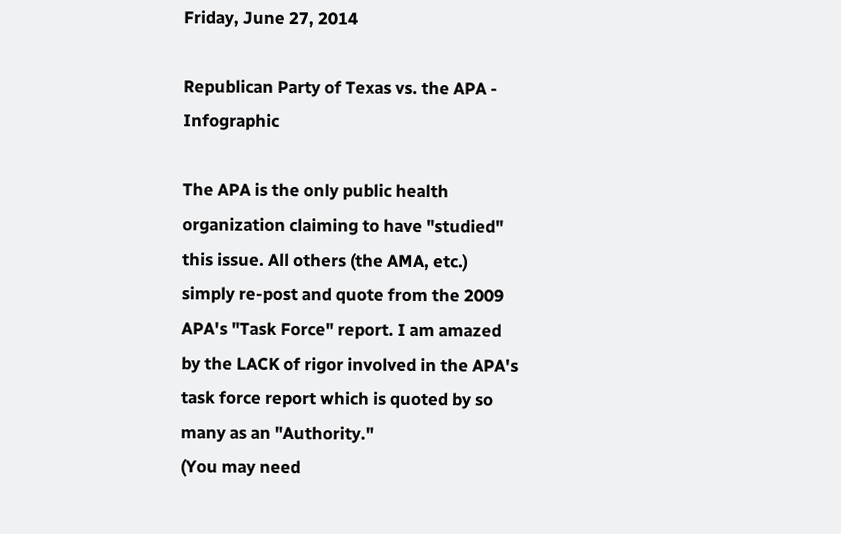Friday, June 27, 2014

Republican Party of Texas vs. the APA - Infographic

The APA is the only public health organization claiming to have "studied" this issue. All others (the AMA, etc.) simply re-post and quote from the 2009 APA's "Task Force" report. I am amazed by the LACK of rigor involved in the APA's task force report which is quoted by so many as an "Authority."
(You may need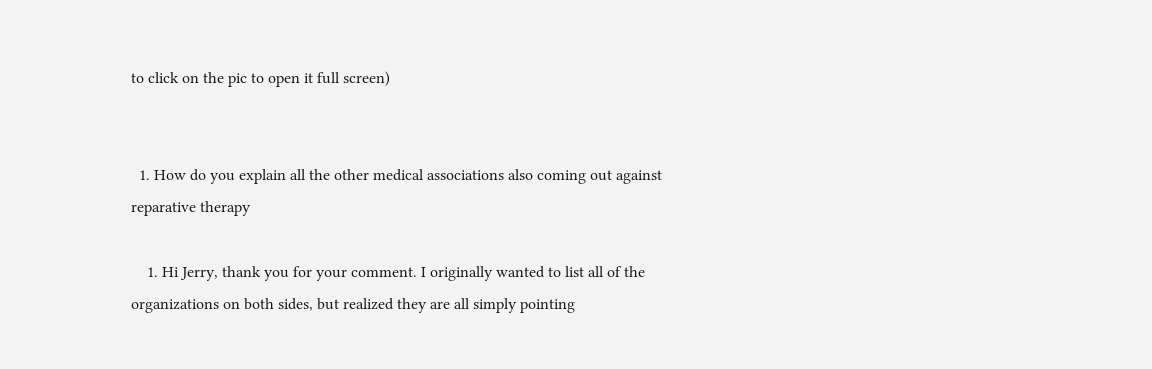to click on the pic to open it full screen)


  1. How do you explain all the other medical associations also coming out against reparative therapy

    1. Hi Jerry, thank you for your comment. I originally wanted to list all of the organizations on both sides, but realized they are all simply pointing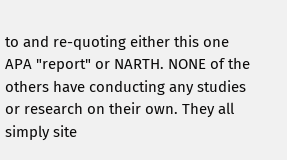to and re-quoting either this one APA "report" or NARTH. NONE of the others have conducting any studies or research on their own. They all simply site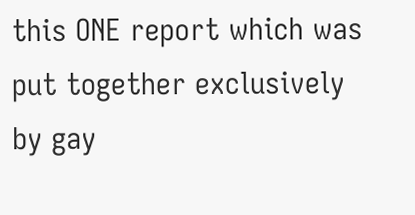this ONE report which was put together exclusively by gay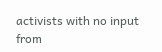activists with no input from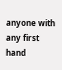anyone with any first hand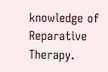knowledge of Reparative Therapy.